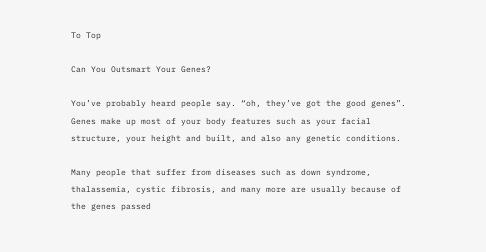To Top

Can You Outsmart Your Genes?

You’ve probably heard people say. “oh, they’ve got the good genes”. Genes make up most of your body features such as your facial structure, your height and built, and also any genetic conditions.

Many people that suffer from diseases such as down syndrome, thalassemia, cystic fibrosis, and many more are usually because of the genes passed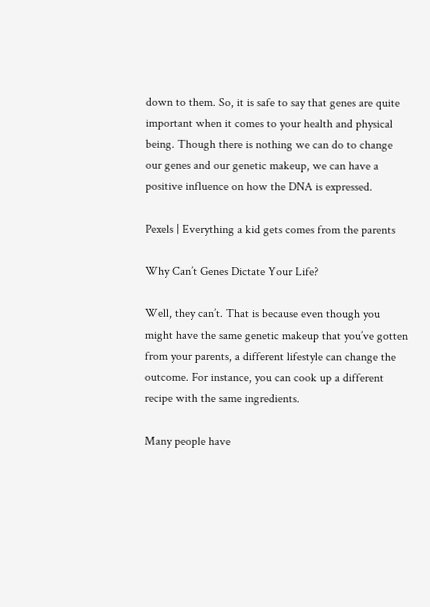down to them. So, it is safe to say that genes are quite important when it comes to your health and physical being. Though there is nothing we can do to change our genes and our genetic makeup, we can have a positive influence on how the DNA is expressed.

Pexels | Everything a kid gets comes from the parents

Why Can’t Genes Dictate Your Life?

Well, they can’t. That is because even though you might have the same genetic makeup that you’ve gotten from your parents, a different lifestyle can change the outcome. For instance, you can cook up a different recipe with the same ingredients.

Many people have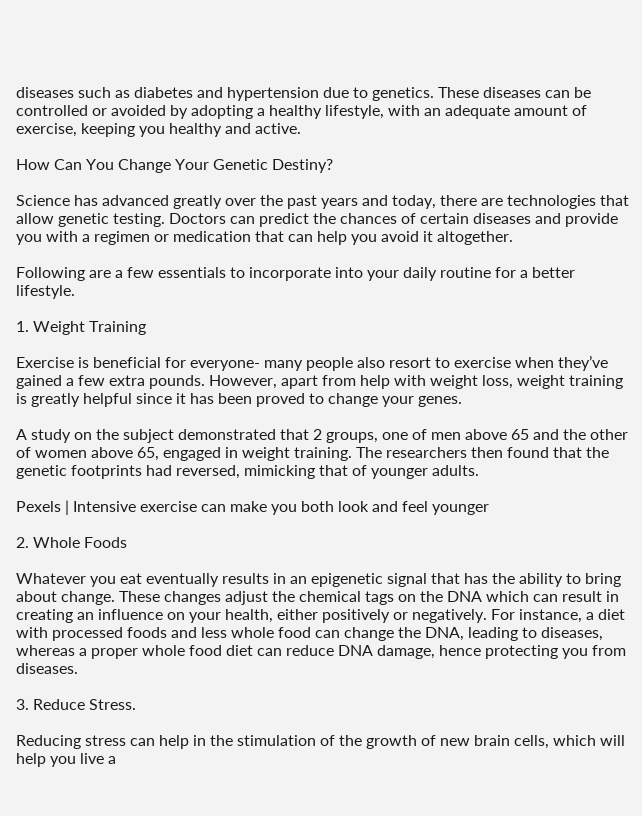diseases such as diabetes and hypertension due to genetics. These diseases can be controlled or avoided by adopting a healthy lifestyle, with an adequate amount of exercise, keeping you healthy and active.

How Can You Change Your Genetic Destiny?

Science has advanced greatly over the past years and today, there are technologies that allow genetic testing. Doctors can predict the chances of certain diseases and provide you with a regimen or medication that can help you avoid it altogether.

Following are a few essentials to incorporate into your daily routine for a better lifestyle.

1. Weight Training

Exercise is beneficial for everyone- many people also resort to exercise when they’ve gained a few extra pounds. However, apart from help with weight loss, weight training is greatly helpful since it has been proved to change your genes.

A study on the subject demonstrated that 2 groups, one of men above 65 and the other of women above 65, engaged in weight training. The researchers then found that the genetic footprints had reversed, mimicking that of younger adults.

Pexels | Intensive exercise can make you both look and feel younger

2. Whole Foods

Whatever you eat eventually results in an epigenetic signal that has the ability to bring about change. These changes adjust the chemical tags on the DNA which can result in creating an influence on your health, either positively or negatively. For instance, a diet with processed foods and less whole food can change the DNA, leading to diseases, whereas a proper whole food diet can reduce DNA damage, hence protecting you from diseases.

3. Reduce Stress.

Reducing stress can help in the stimulation of the growth of new brain cells, which will help you live a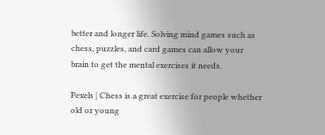better and longer life. Solving mind games such as chess, puzzles, and card games can allow your brain to get the mental exercises it needs.

Pexels | Chess is a great exercise for people whether old or young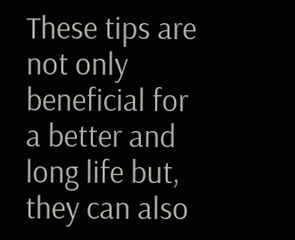These tips are not only beneficial for a better and long life but, they can also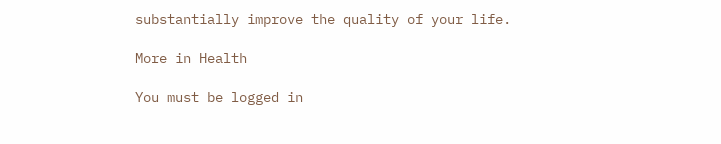substantially improve the quality of your life.

More in Health

You must be logged in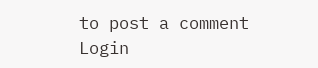to post a comment Login